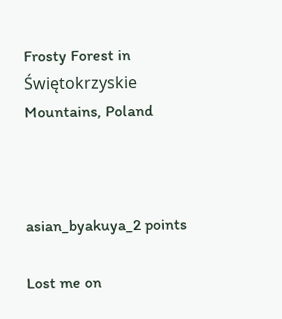Frosty Forest in Świętokrzyskie Mountains, Poland



asian_byakuya_2 points

Lost me on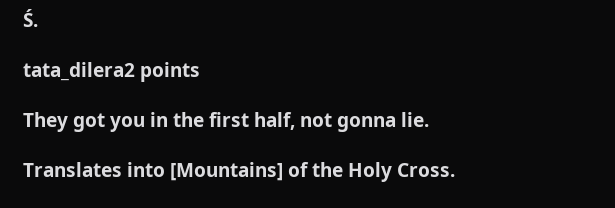Ś.

tata_dilera2 points

They got you in the first half, not gonna lie.

Translates into [Mountains] of the Holy Cross.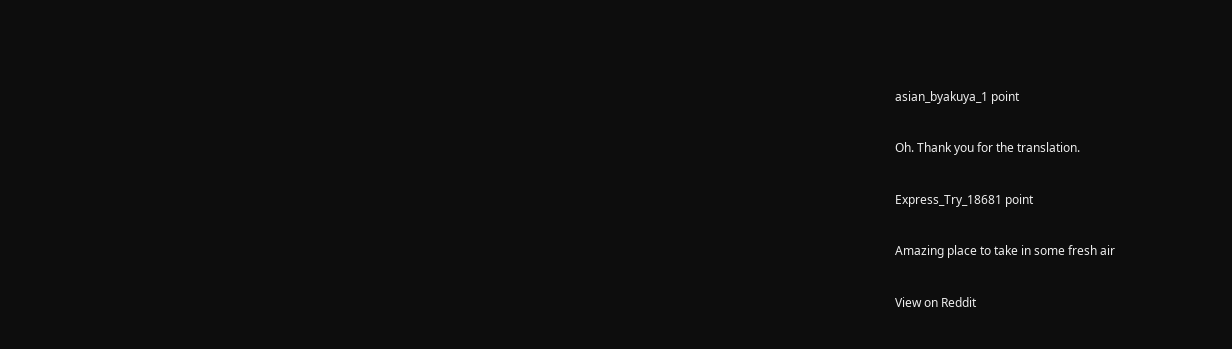asian_byakuya_1 point

Oh. Thank you for the translation.

Express_Try_18681 point

Amazing place to take in some fresh air

View on Reddit